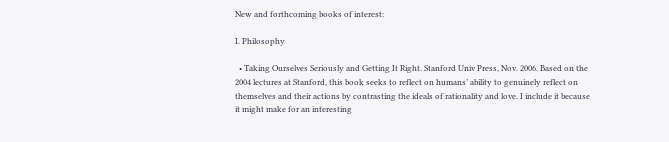New and forthcoming books of interest:

I. Philosophy

  • Taking Ourselves Seriously and Getting It Right. Stanford Univ Press, Nov. 2006. Based on the 2004 lectures at Stanford, this book seeks to reflect on humans’ ability to genuinely reflect on themselves and their actions by contrasting the ideals of rationality and love. I include it because it might make for an interesting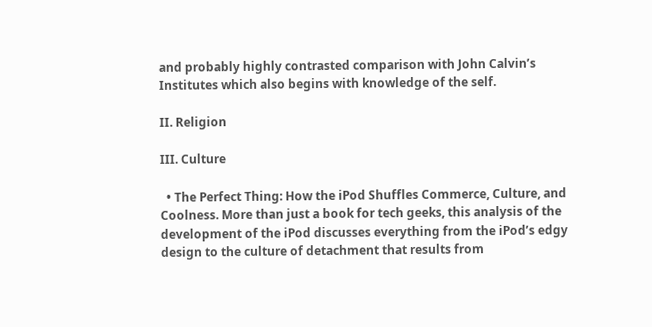and probably highly contrasted comparison with John Calvin’s Institutes which also begins with knowledge of the self.

II. Religion

III. Culture

  • The Perfect Thing: How the iPod Shuffles Commerce, Culture, and Coolness. More than just a book for tech geeks, this analysis of the development of the iPod discusses everything from the iPod’s edgy design to the culture of detachment that results from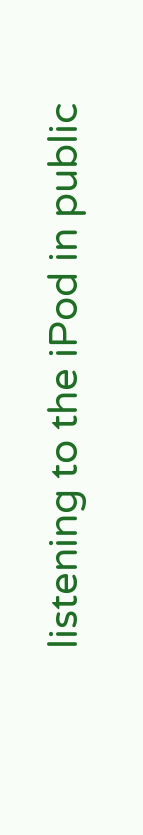listening to the iPod in public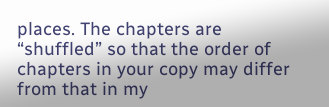places. The chapters are “shuffled” so that the order of chapters in your copy may differ from that in my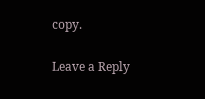copy.

Leave a Reply